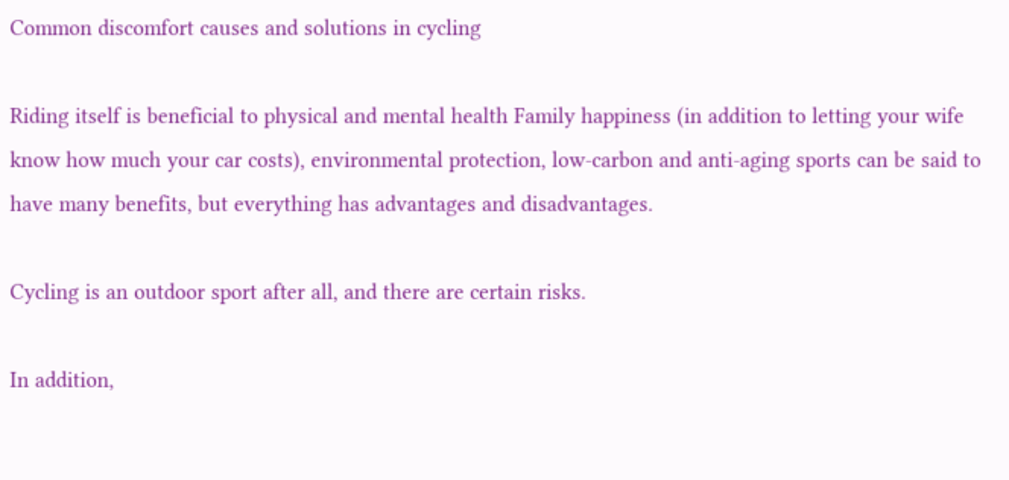Common discomfort causes and solutions in cycling

Riding itself is beneficial to physical and mental health Family happiness (in addition to letting your wife know how much your car costs), environmental protection, low-carbon and anti-aging sports can be said to have many benefits, but everything has advantages and disadvantages.

Cycling is an outdoor sport after all, and there are certain risks.

In addition,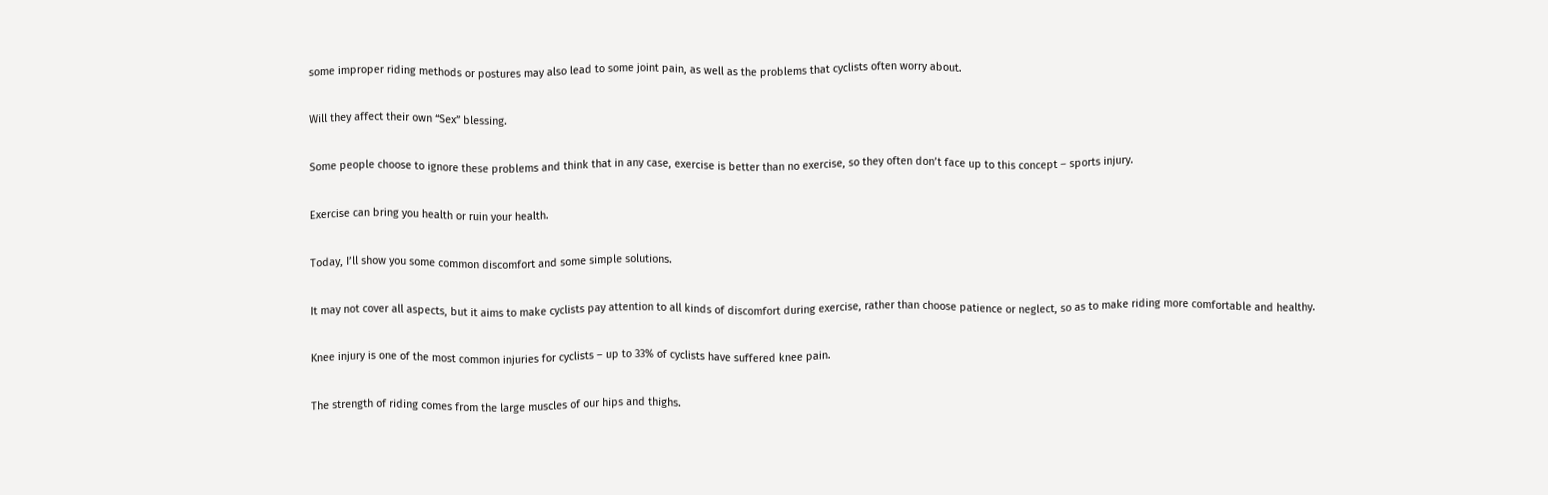some improper riding methods or postures may also lead to some joint pain, as well as the problems that cyclists often worry about.

Will they affect their own “Sex” blessing.

Some people choose to ignore these problems and think that in any case, exercise is better than no exercise, so they often don’t face up to this concept – sports injury.

Exercise can bring you health or ruin your health.

Today, I’ll show you some common discomfort and some simple solutions.

It may not cover all aspects, but it aims to make cyclists pay attention to all kinds of discomfort during exercise, rather than choose patience or neglect, so as to make riding more comfortable and healthy.

Knee injury is one of the most common injuries for cyclists – up to 33% of cyclists have suffered knee pain.

The strength of riding comes from the large muscles of our hips and thighs.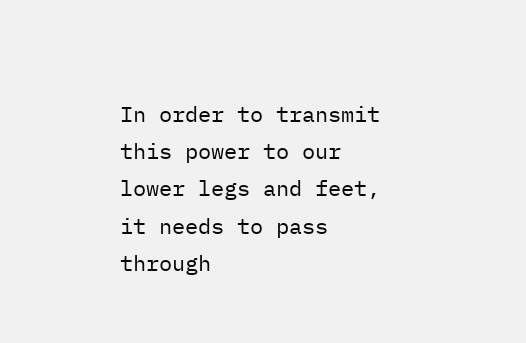In order to transmit this power to our lower legs and feet, it needs to pass through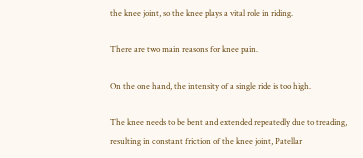the knee joint, so the knee plays a vital role in riding.

There are two main reasons for knee pain.

On the one hand, the intensity of a single ride is too high.

The knee needs to be bent and extended repeatedly due to treading, resulting in constant friction of the knee joint, Patellar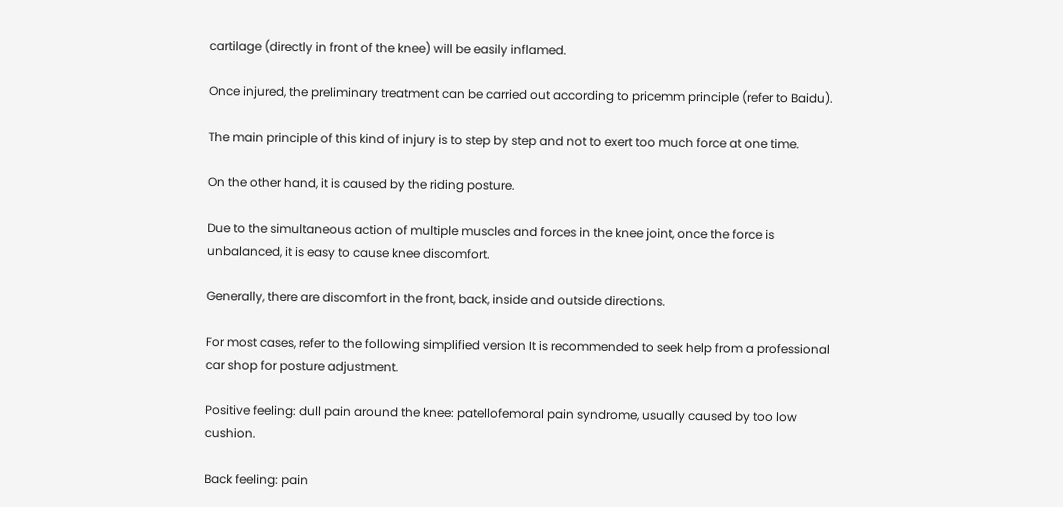cartilage (directly in front of the knee) will be easily inflamed.

Once injured, the preliminary treatment can be carried out according to pricemm principle (refer to Baidu).

The main principle of this kind of injury is to step by step and not to exert too much force at one time.

On the other hand, it is caused by the riding posture.

Due to the simultaneous action of multiple muscles and forces in the knee joint, once the force is unbalanced, it is easy to cause knee discomfort.

Generally, there are discomfort in the front, back, inside and outside directions.

For most cases, refer to the following simplified version It is recommended to seek help from a professional car shop for posture adjustment.

Positive feeling: dull pain around the knee: patellofemoral pain syndrome, usually caused by too low cushion.

Back feeling: pain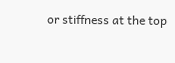or stiffness at the top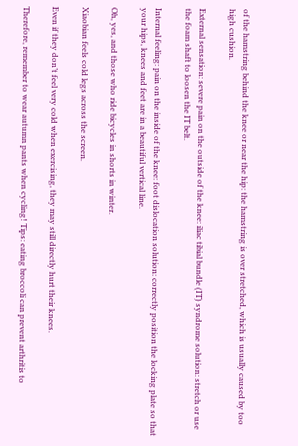of the hamstring behind the knee or near the hip: the hamstring is over stretched, which is usually caused by too high cushion.

External sensation: severe pain on the outside of the knee: iliac tibial bundle (IT) syndrome solution: stretch or use the foam shaft to loosen the IT belt.

Internal feeling: pain on the inside of the knee: foot dislocation solution: correctly position the locking plate so that your hips, knees and feet are in a beautiful vertical line.

Oh, yes, and those who ride bicycles in shorts in winter.

Xiaobian feels cold legs across the screen.

Even if they don’t feel very cold when exercising, they may still directly hurt their knees.

Therefore, remember to wear autumn pants when cycling! Tips: eating broccoli can prevent arthritis to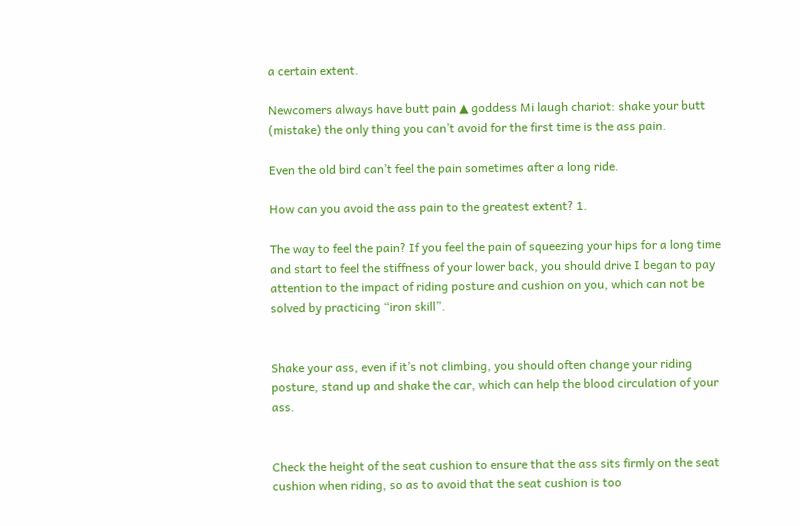a certain extent.

Newcomers always have butt pain ▲ goddess Mi laugh chariot: shake your butt (mistake) the only thing you can’t avoid for the first time is the ass pain.

Even the old bird can’t feel the pain sometimes after a long ride.

How can you avoid the ass pain to the greatest extent? 1.

The way to feel the pain? If you feel the pain of squeezing your hips for a long time and start to feel the stiffness of your lower back, you should drive I began to pay attention to the impact of riding posture and cushion on you, which can not be solved by practicing “iron skill”.


Shake your ass, even if it’s not climbing, you should often change your riding posture, stand up and shake the car, which can help the blood circulation of your ass.


Check the height of the seat cushion to ensure that the ass sits firmly on the seat cushion when riding, so as to avoid that the seat cushion is too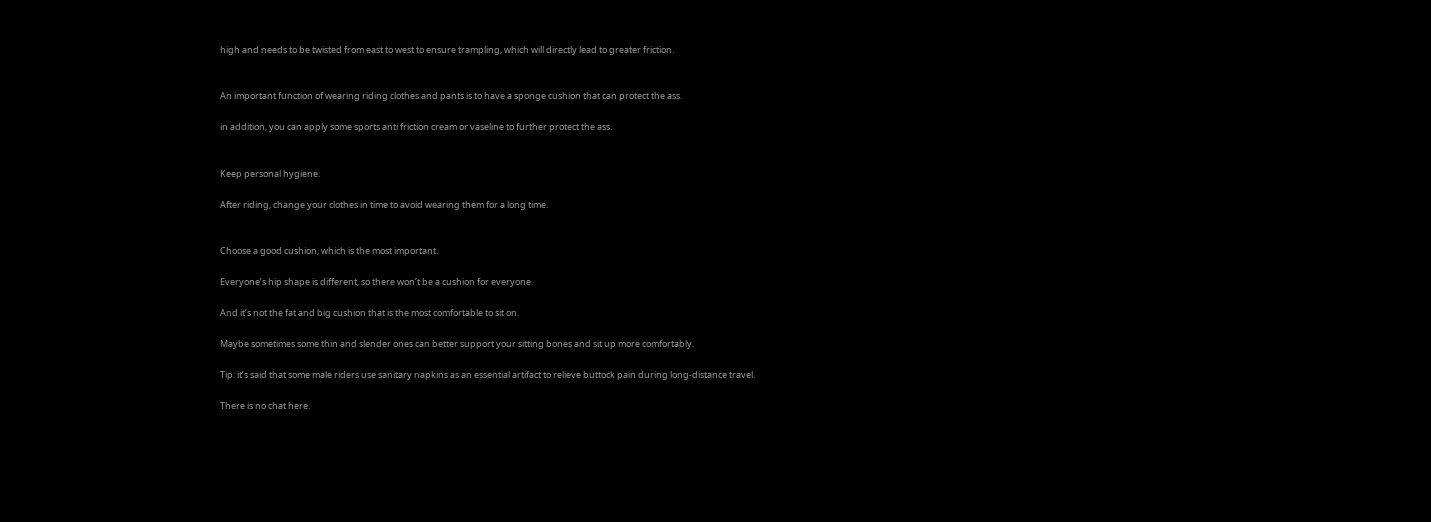high and needs to be twisted from east to west to ensure trampling, which will directly lead to greater friction.


An important function of wearing riding clothes and pants is to have a sponge cushion that can protect the ass.

in addition, you can apply some sports anti friction cream or vaseline to further protect the ass.


Keep personal hygiene.

After riding, change your clothes in time to avoid wearing them for a long time.


Choose a good cushion, which is the most important.

Everyone’s hip shape is different, so there won’t be a cushion for everyone.

And it’s not the fat and big cushion that is the most comfortable to sit on.

Maybe sometimes some thin and slender ones can better support your sitting bones and sit up more comfortably.

Tip: it’s said that some male riders use sanitary napkins as an essential artifact to relieve buttock pain during long-distance travel.

There is no chat here.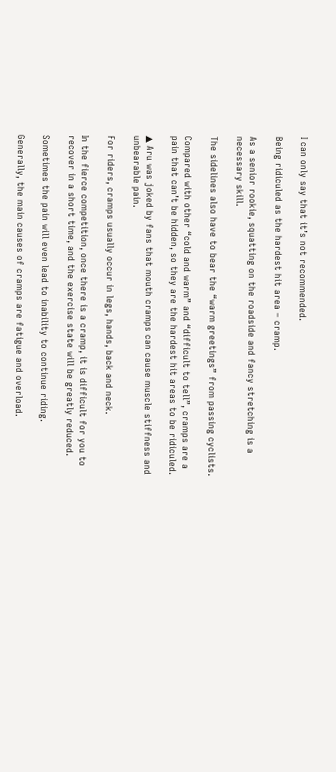I can only say that it’s not recommended.

Being ridiculed as the hardest hit area – cramp.

As a senior rookie, squatting on the roadside and fancy stretching is a necessary skill.

The sidelines also have to bear the “warm greetings” from passing cyclists.

Compared with other “cold and warm” and “difficult to tell”, cramps are a pain that can’t be hidden, so they are the hardest hit areas to be ridiculed.

▲ Aru was joked by fans that mouth cramps can cause muscle stiffness and unbearable pain.

For riders, cramps usually occur in legs, hands, back and neck.

In the fierce competition, once there is a cramp, it is difficult for you to recover in a short time, and the exercise state will be greatly reduced.

Sometimes the pain will even lead to inability to continue riding.

Generally, the main causes of cramps are fatigue and overload.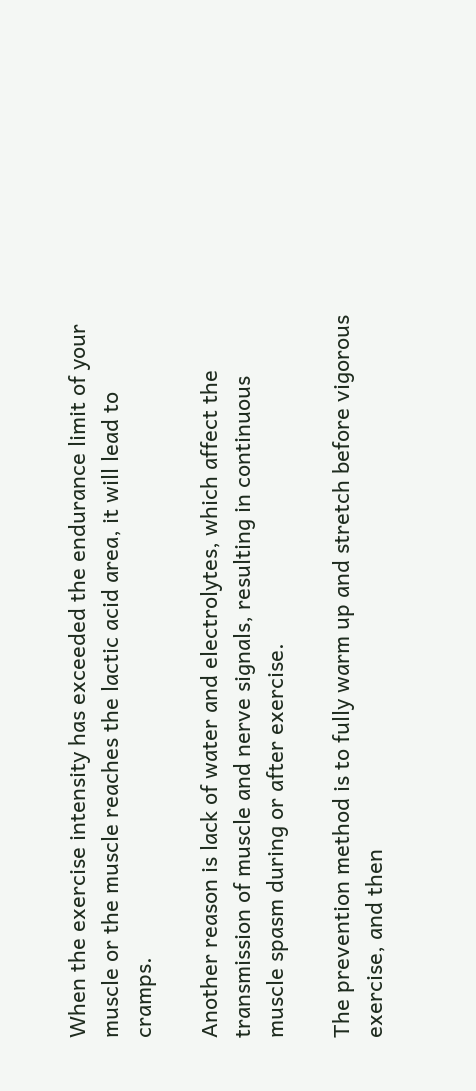When the exercise intensity has exceeded the endurance limit of your muscle or the muscle reaches the lactic acid area, it will lead to cramps.

Another reason is lack of water and electrolytes, which affect the transmission of muscle and nerve signals, resulting in continuous muscle spasm during or after exercise.

The prevention method is to fully warm up and stretch before vigorous exercise, and then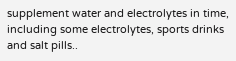supplement water and electrolytes in time, including some electrolytes, sports drinks and salt pills..